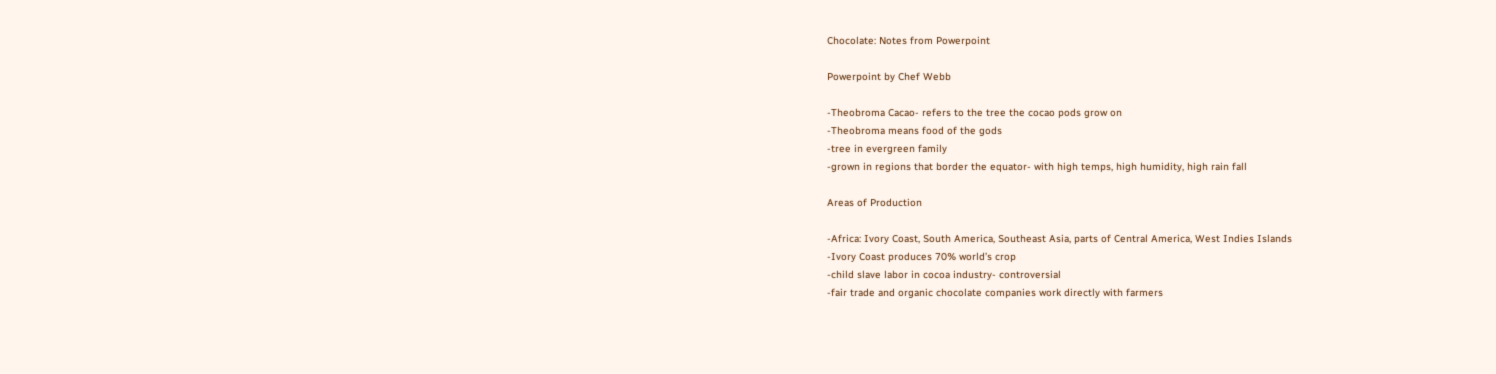Chocolate: Notes from Powerpoint

Powerpoint by Chef Webb

-Theobroma Cacao- refers to the tree the cocao pods grow on
-Theobroma means food of the gods
-tree in evergreen family
-grown in regions that border the equator- with high temps, high humidity, high rain fall

Areas of Production

-Africa: Ivory Coast, South America, Southeast Asia, parts of Central America, West Indies Islands
-Ivory Coast produces 70% world’s crop
-child slave labor in cocoa industry- controversial
-fair trade and organic chocolate companies work directly with farmers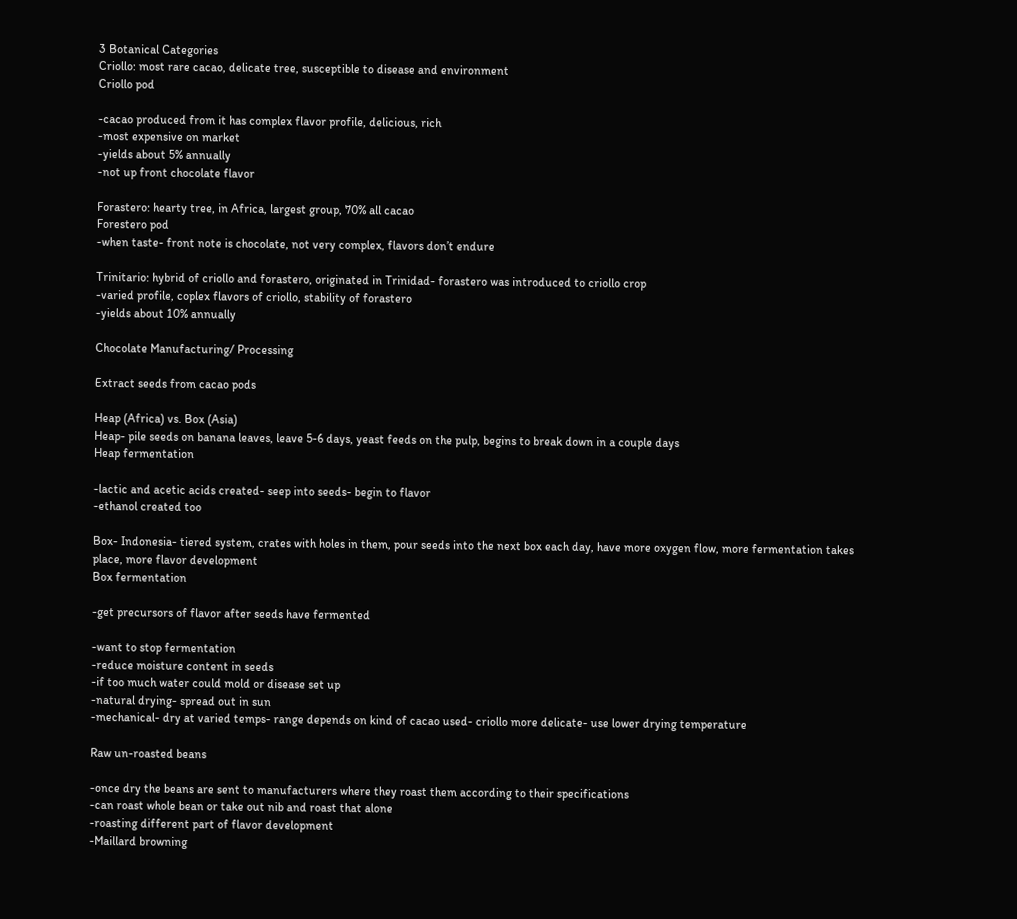3 Botanical Categories
Criollo: most rare cacao, delicate tree, susceptible to disease and environment
Criollo pod

-cacao produced from it has complex flavor profile, delicious, rich
-most expensive on market
-yields about 5% annually
-not up front chocolate flavor

Forastero: hearty tree, in Africa, largest group, 70% all cacao
Forestero pod
-when taste- front note is chocolate, not very complex, flavors don’t endure

Trinitario: hybrid of criollo and forastero, originated in Trinidad- forastero was introduced to criollo crop
-varied profile, coplex flavors of criollo, stability of forastero
-yields about 10% annually

Chocolate Manufacturing/ Processing

Extract seeds from cacao pods

Heap (Africa) vs. Box (Asia)
Heap- pile seeds on banana leaves, leave 5-6 days, yeast feeds on the pulp, begins to break down in a couple days
Heap fermentation

-lactic and acetic acids created- seep into seeds- begin to flavor
-ethanol created too

Box- Indonesia- tiered system, crates with holes in them, pour seeds into the next box each day, have more oxygen flow, more fermentation takes place, more flavor development
Box fermentation

-get precursors of flavor after seeds have fermented

-want to stop fermentation
-reduce moisture content in seeds
-if too much water could mold or disease set up
-natural drying- spread out in sun
-mechanical- dry at varied temps- range depends on kind of cacao used- criollo more delicate- use lower drying temperature

Raw un-roasted beans

-once dry the beans are sent to manufacturers where they roast them according to their specifications
-can roast whole bean or take out nib and roast that alone
-roasting different part of flavor development
-Maillard browning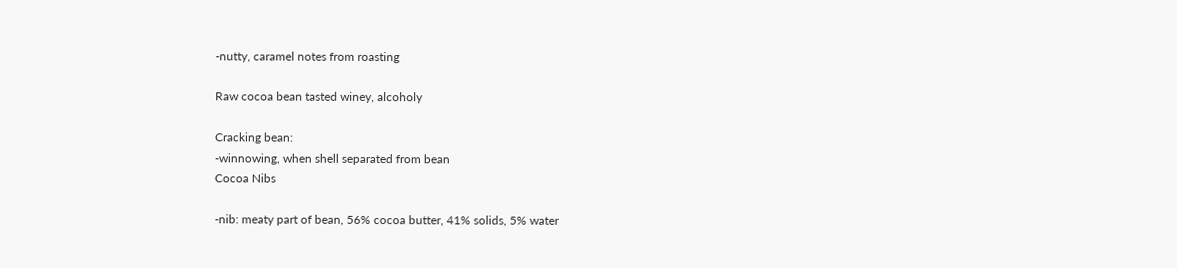-nutty, caramel notes from roasting

Raw cocoa bean tasted winey, alcoholy

Cracking bean:
-winnowing, when shell separated from bean
Cocoa Nibs

-nib: meaty part of bean, 56% cocoa butter, 41% solids, 5% water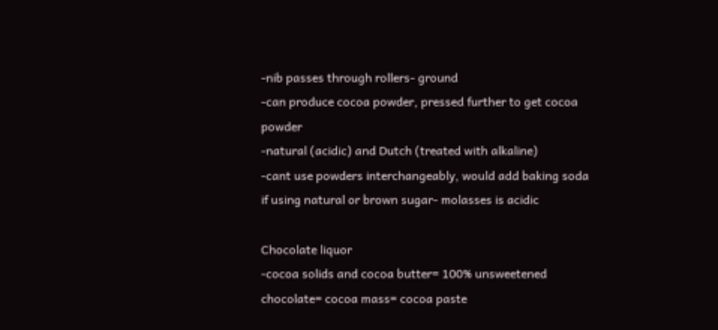-nib passes through rollers- ground
-can produce cocoa powder, pressed further to get cocoa powder
-natural (acidic) and Dutch (treated with alkaline)
-cant use powders interchangeably, would add baking soda if using natural or brown sugar- molasses is acidic

Chocolate liquor
-cocoa solids and cocoa butter= 100% unsweetened chocolate= cocoa mass= cocoa paste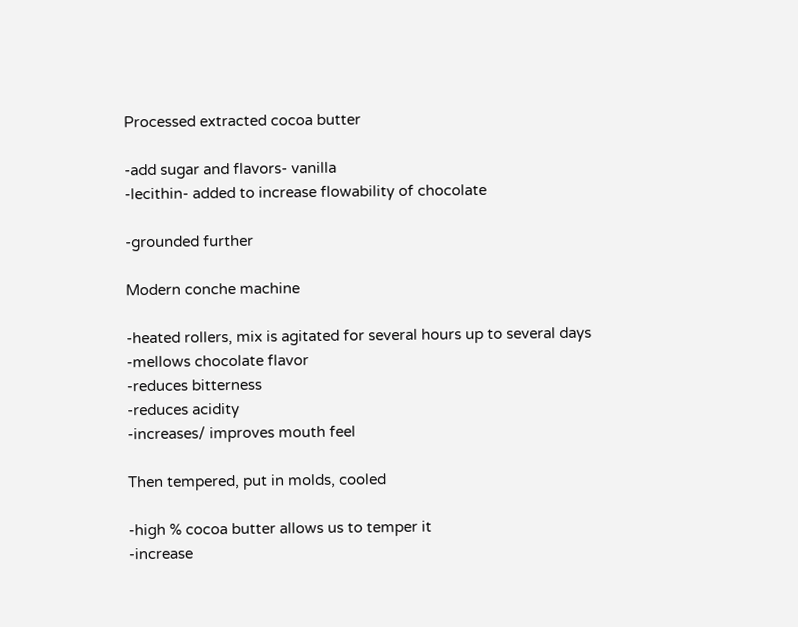Processed extracted cocoa butter

-add sugar and flavors- vanilla
-lecithin- added to increase flowability of chocolate

-grounded further

Modern conche machine

-heated rollers, mix is agitated for several hours up to several days
-mellows chocolate flavor
-reduces bitterness
-reduces acidity
-increases/ improves mouth feel

Then tempered, put in molds, cooled

-high % cocoa butter allows us to temper it
-increase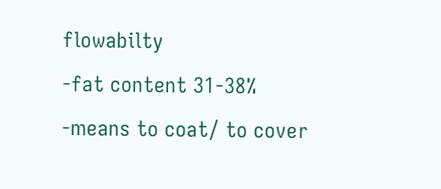flowabilty
-fat content 31-38%
-means to coat/ to cover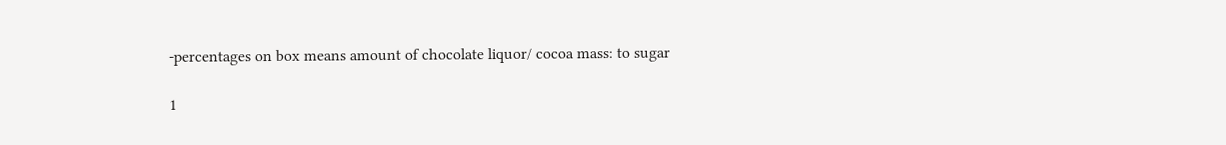-percentages on box means amount of chocolate liquor/ cocoa mass: to sugar

1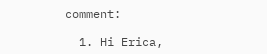comment:

  1. Hi Erica,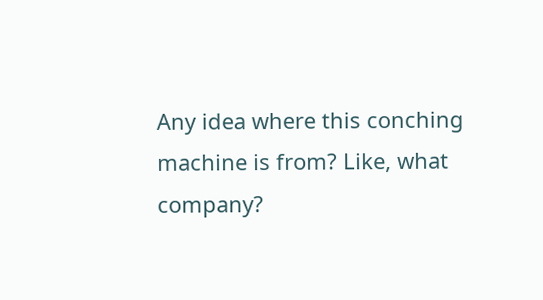Any idea where this conching machine is from? Like, what company?